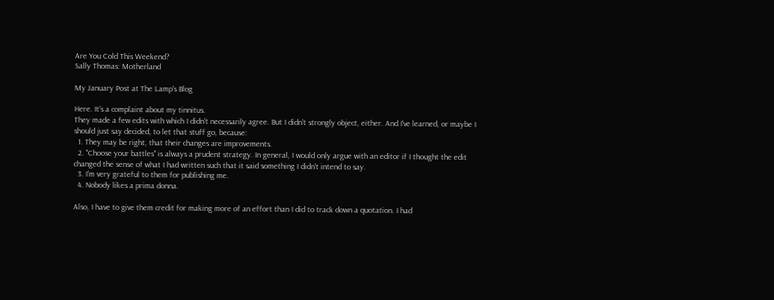Are You Cold This Weekend?
Sally Thomas: Motherland

My January Post at The Lamp's Blog

Here. It's a complaint about my tinnitus.
They made a few edits with which I didn't necessarily agree. But I didn't strongly object, either. And I've learned, or maybe I should just say decided, to let that stuff go, because:
  1. They may be right, that their changes are improvements.
  2. "Choose your battles" is always a prudent strategy. In general, I would only argue with an editor if I thought the edit changed the sense of what I had written such that it said something I didn't intend to say.
  3. I'm very grateful to them for publishing me.
  4. Nobody likes a prima donna.

Also, I have to give them credit for making more of an effort than I did to track down a quotation. I had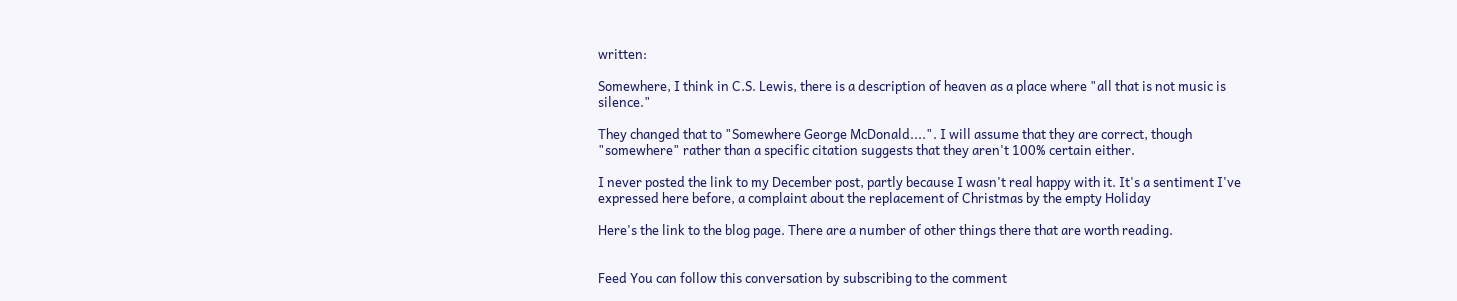written:

Somewhere, I think in C.S. Lewis, there is a description of heaven as a place where "all that is not music is silence."

They changed that to "Somewhere George McDonald....". I will assume that they are correct, though "somewhere" rather than a specific citation suggests that they aren't 100% certain either.

I never posted the link to my December post, partly because I wasn't real happy with it. It's a sentiment I've expressed here before, a complaint about the replacement of Christmas by the empty Holiday

Here's the link to the blog page. There are a number of other things there that are worth reading.


Feed You can follow this conversation by subscribing to the comment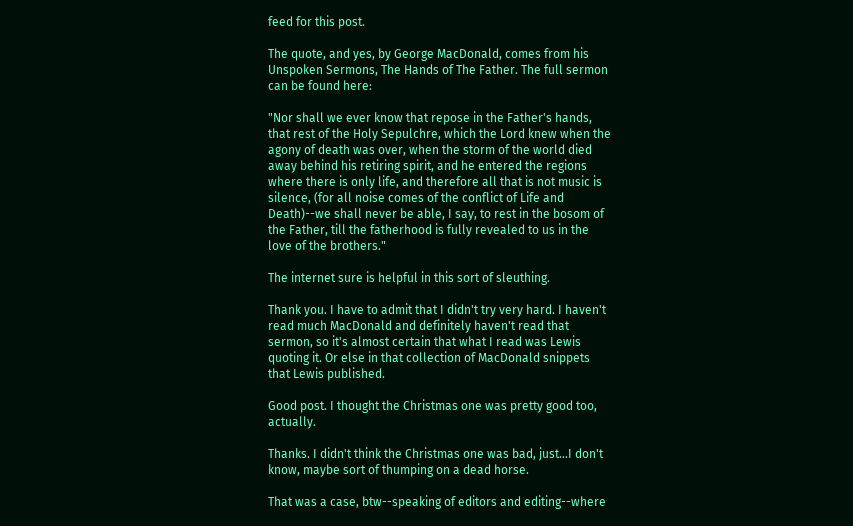feed for this post.

The quote, and yes, by George MacDonald, comes from his Unspoken Sermons, The Hands of The Father. The full sermon can be found here:

"Nor shall we ever know that repose in the Father's hands, that rest of the Holy Sepulchre, which the Lord knew when the agony of death was over, when the storm of the world died away behind his retiring spirit, and he entered the regions where there is only life, and therefore all that is not music is silence, (for all noise comes of the conflict of Life and Death)--we shall never be able, I say, to rest in the bosom of the Father, till the fatherhood is fully revealed to us in the love of the brothers."

The internet sure is helpful in this sort of sleuthing.

Thank you. I have to admit that I didn't try very hard. I haven't read much MacDonald and definitely haven't read that sermon, so it's almost certain that what I read was Lewis quoting it. Or else in that collection of MacDonald snippets that Lewis published.

Good post. I thought the Christmas one was pretty good too, actually.

Thanks. I didn't think the Christmas one was bad, just...I don't know, maybe sort of thumping on a dead horse.

That was a case, btw--speaking of editors and editing--where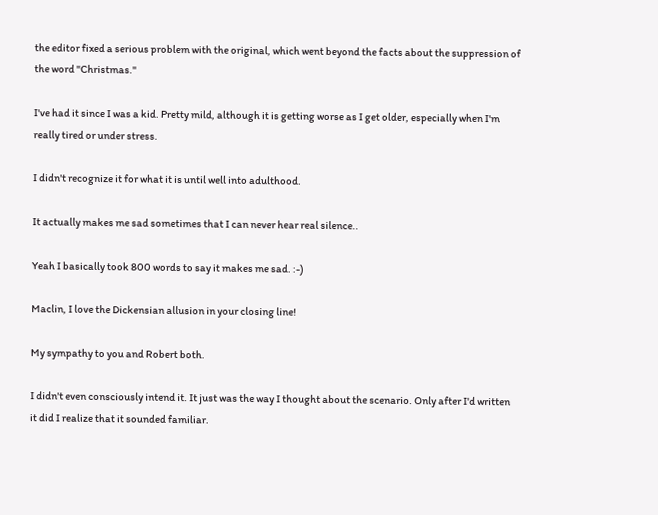the editor fixed a serious problem with the original, which went beyond the facts about the suppression of the word "Christmas."

I've had it since I was a kid. Pretty mild, although it is getting worse as I get older, especially when I'm really tired or under stress.

I didn't recognize it for what it is until well into adulthood.

It actually makes me sad sometimes that I can never hear real silence..

Yeah I basically took 800 words to say it makes me sad. :-)

Maclin, I love the Dickensian allusion in your closing line!

My sympathy to you and Robert both.

I didn't even consciously intend it. It just was the way I thought about the scenario. Only after I'd written it did I realize that it sounded familiar.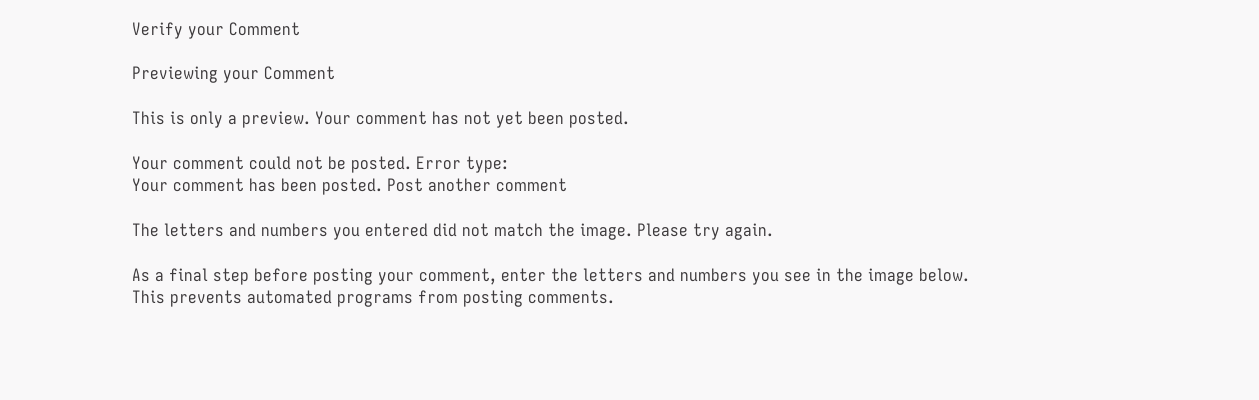Verify your Comment

Previewing your Comment

This is only a preview. Your comment has not yet been posted.

Your comment could not be posted. Error type:
Your comment has been posted. Post another comment

The letters and numbers you entered did not match the image. Please try again.

As a final step before posting your comment, enter the letters and numbers you see in the image below. This prevents automated programs from posting comments.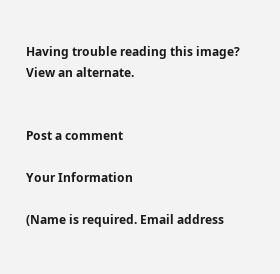Having trouble reading this image? View an alternate.


Post a comment

Your Information

(Name is required. Email address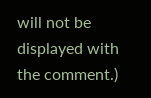will not be displayed with the comment.)